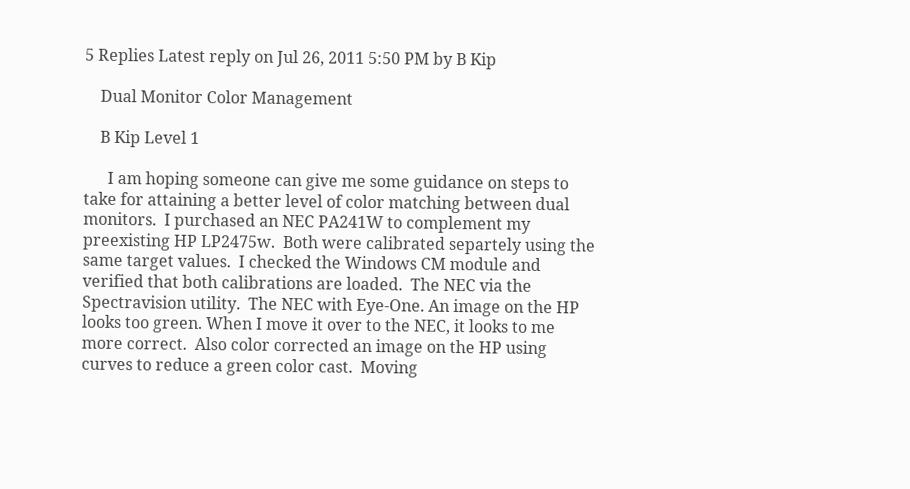5 Replies Latest reply on Jul 26, 2011 5:50 PM by B Kip

    Dual Monitor Color Management

    B Kip Level 1

      I am hoping someone can give me some guidance on steps to take for attaining a better level of color matching between dual monitors.  I purchased an NEC PA241W to complement my preexisting HP LP2475w.  Both were calibrated separtely using the same target values.  I checked the Windows CM module and verified that both calibrations are loaded.  The NEC via the Spectravision utility.  The NEC with Eye-One. An image on the HP looks too green. When I move it over to the NEC, it looks to me more correct.  Also color corrected an image on the HP using curves to reduce a green color cast.  Moving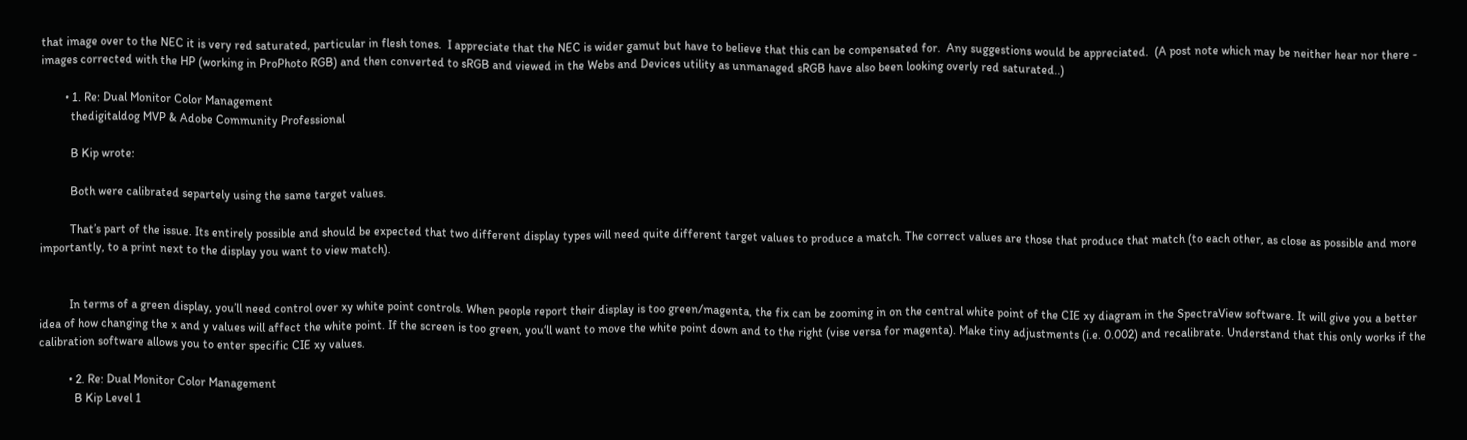that image over to the NEC it is very red saturated, particular in flesh tones.  I appreciate that the NEC is wider gamut but have to believe that this can be compensated for.  Any suggestions would be appreciated.  (A post note which may be neither hear nor there - images corrected with the HP (working in ProPhoto RGB) and then converted to sRGB and viewed in the Webs and Devices utility as unmanaged sRGB have also been looking overly red saturated..)

        • 1. Re: Dual Monitor Color Management
          thedigitaldog MVP & Adobe Community Professional

          B Kip wrote:

          Both were calibrated separtely using the same target values.

          That’s part of the issue. Its entirely possible and should be expected that two different display types will need quite different target values to produce a match. The correct values are those that produce that match (to each other, as close as possible and more importantly, to a print next to the display you want to view match).


          In terms of a green display, you’ll need control over xy white point controls. When people report their display is too green/magenta, the fix can be zooming in on the central white point of the CIE xy diagram in the SpectraView software. It will give you a better idea of how changing the x and y values will affect the white point. If the screen is too green, you‘ll want to move the white point down and to the right (vise versa for magenta). Make tiny adjustments (i.e. 0.002) and recalibrate. Understand that this only works if the calibration software allows you to enter specific CIE xy values.

          • 2. Re: Dual Monitor Color Management
            B Kip Level 1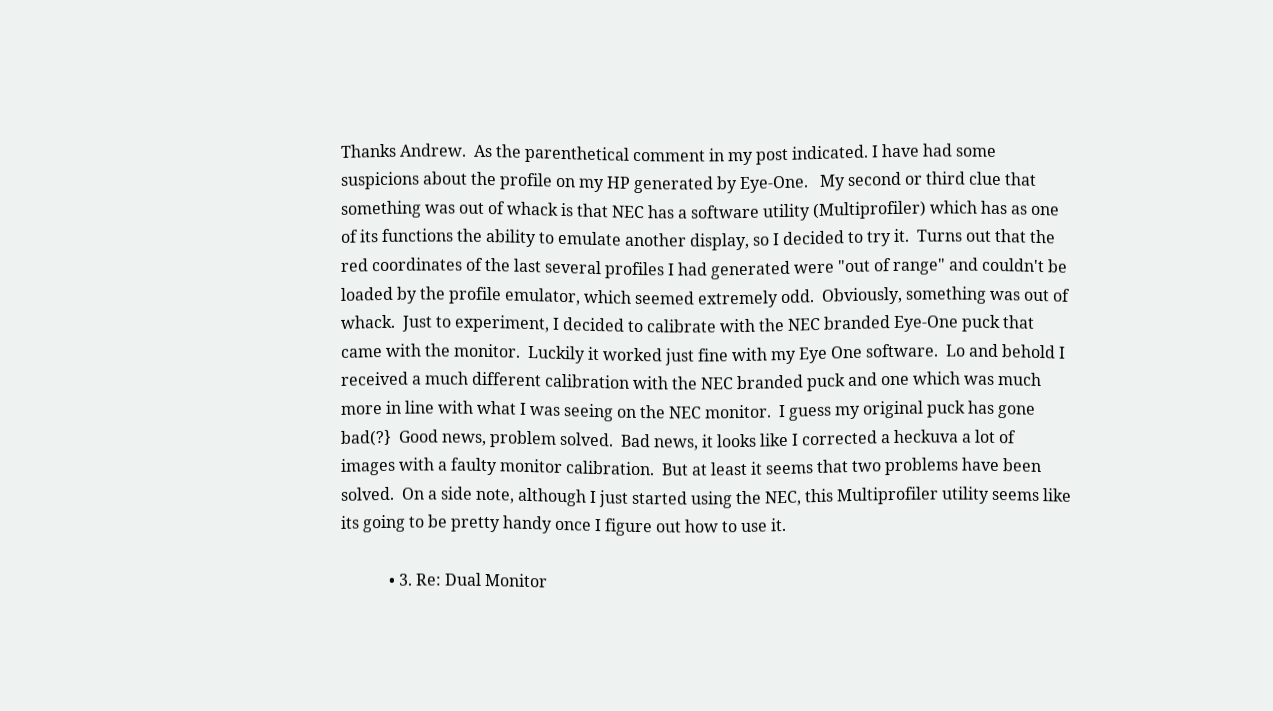Thanks Andrew.  As the parenthetical comment in my post indicated. I have had some suspicions about the profile on my HP generated by Eye-One.   My second or third clue that something was out of whack is that NEC has a software utility (Multiprofiler) which has as one of its functions the ability to emulate another display, so I decided to try it.  Turns out that the red coordinates of the last several profiles I had generated were "out of range" and couldn't be loaded by the profile emulator, which seemed extremely odd.  Obviously, something was out of whack.  Just to experiment, I decided to calibrate with the NEC branded Eye-One puck that came with the monitor.  Luckily it worked just fine with my Eye One software.  Lo and behold I received a much different calibration with the NEC branded puck and one which was much more in line with what I was seeing on the NEC monitor.  I guess my original puck has gone bad(?}  Good news, problem solved.  Bad news, it looks like I corrected a heckuva a lot of images with a faulty monitor calibration.  But at least it seems that two problems have been solved.  On a side note, although I just started using the NEC, this Multiprofiler utility seems like its going to be pretty handy once I figure out how to use it.

            • 3. Re: Dual Monitor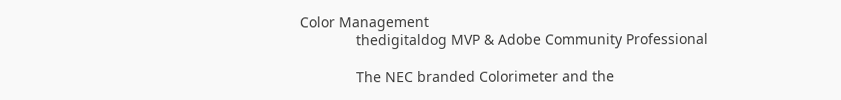Color Management
              thedigitaldog MVP & Adobe Community Professional

              The NEC branded Colorimeter and the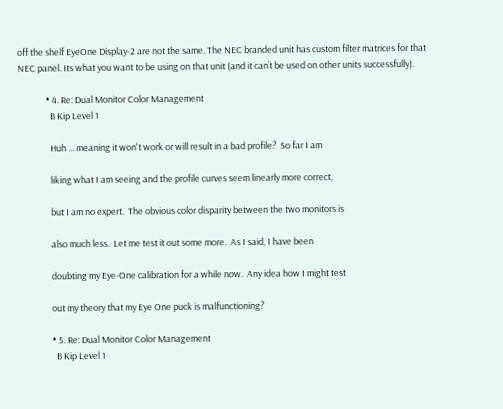off the shelf EyeOne Display-2 are not the same. The NEC branded unit has custom filter matrices for that NEC panel. Its what you want to be using on that unit (and it can’t be used on other units successfully).

              • 4. Re: Dual Monitor Color Management
                B Kip Level 1

                Huh ... meaning it won't work or will result in a bad profile?  So far I am

                liking what I am seeing and the profile curves seem linearly more correct,

                but I am no expert.  The obvious color disparity between the two monitors is

                also much less.  Let me test it out some more.  As I said, I have been

                doubting my Eye-One calibration for a while now.  Any idea how I might test

                out my theory that my Eye One puck is malfunctioning?

                • 5. Re: Dual Monitor Color Management
                  B Kip Level 1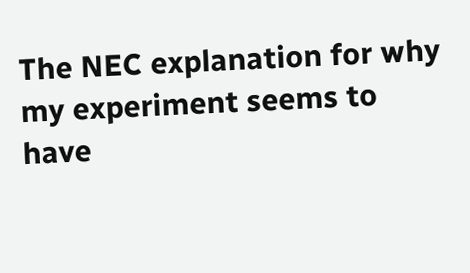The NEC explanation for why my experiment seems to have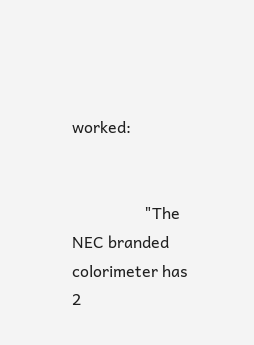worked:


                  "The NEC branded colorimeter has 2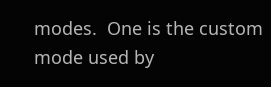modes.  One is the custom mode used by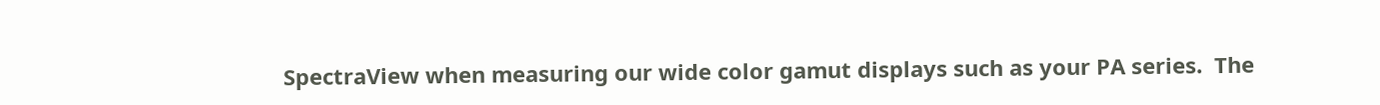SpectraView when measuring our wide color gamut displays such as your PA series.  The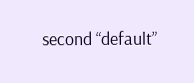second “default”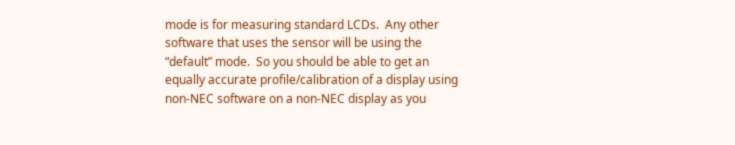mode is for measuring standard LCDs.  Any other software that uses the sensor will be using the “default” mode.  So you should be able to get an equally accurate profile/calibration of a display using non-NEC software on a non-NEC display as you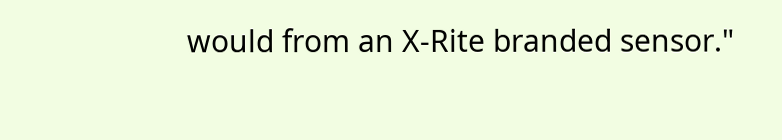would from an X-Rite branded sensor."